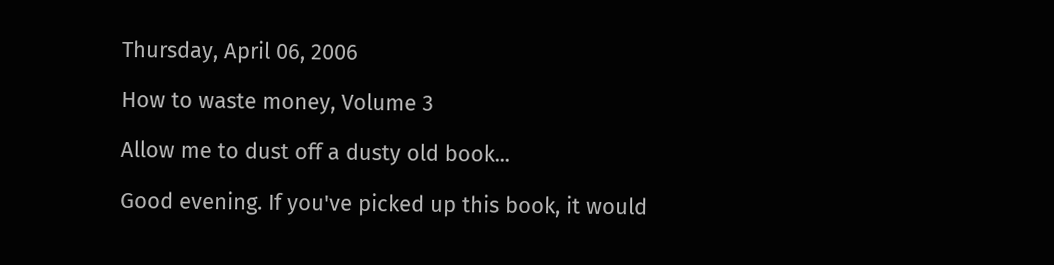Thursday, April 06, 2006

How to waste money, Volume 3

Allow me to dust off a dusty old book...

Good evening. If you've picked up this book, it would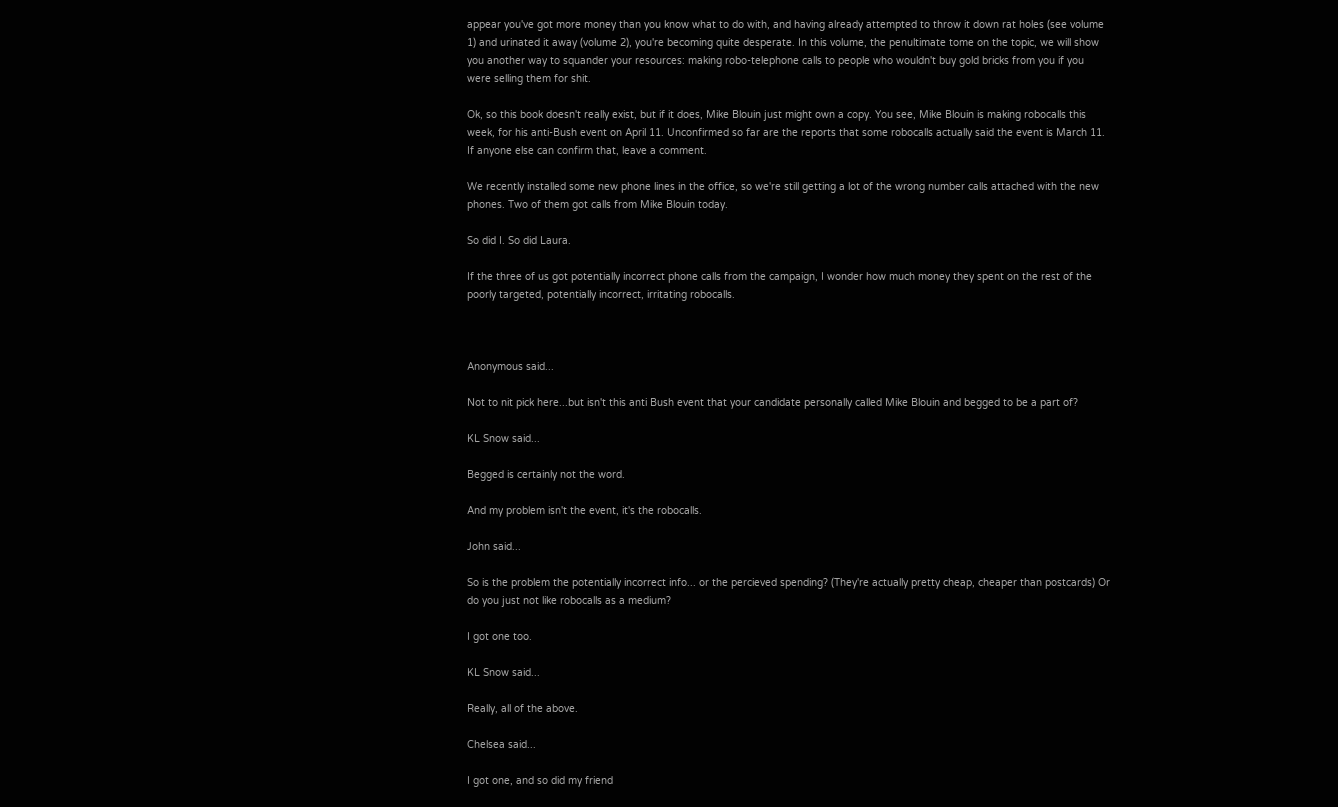appear you've got more money than you know what to do with, and having already attempted to throw it down rat holes (see volume 1) and urinated it away (volume 2), you're becoming quite desperate. In this volume, the penultimate tome on the topic, we will show you another way to squander your resources: making robo-telephone calls to people who wouldn't buy gold bricks from you if you were selling them for shit.

Ok, so this book doesn't really exist, but if it does, Mike Blouin just might own a copy. You see, Mike Blouin is making robocalls this week, for his anti-Bush event on April 11. Unconfirmed so far are the reports that some robocalls actually said the event is March 11. If anyone else can confirm that, leave a comment.

We recently installed some new phone lines in the office, so we're still getting a lot of the wrong number calls attached with the new phones. Two of them got calls from Mike Blouin today.

So did I. So did Laura.

If the three of us got potentially incorrect phone calls from the campaign, I wonder how much money they spent on the rest of the poorly targeted, potentially incorrect, irritating robocalls.



Anonymous said...

Not to nit pick here...but isn't this anti Bush event that your candidate personally called Mike Blouin and begged to be a part of?

KL Snow said...

Begged is certainly not the word.

And my problem isn't the event, it's the robocalls.

John said...

So is the problem the potentially incorrect info... or the percieved spending? (They're actually pretty cheap, cheaper than postcards) Or do you just not like robocalls as a medium?

I got one too.

KL Snow said...

Really, all of the above.

Chelsea said...

I got one, and so did my friend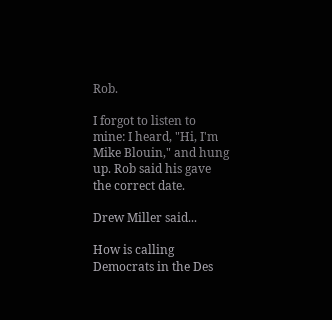Rob.

I forgot to listen to mine: I heard, "Hi, I'm Mike Blouin," and hung up. Rob said his gave the correct date.

Drew Miller said...

How is calling Democrats in the Des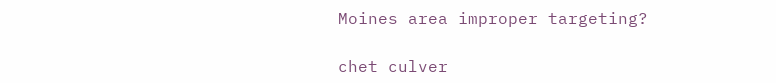Moines area improper targeting?

chet culver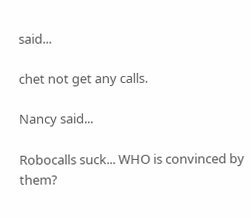said...

chet not get any calls.

Nancy said...

Robocalls suck... WHO is convinced by them?